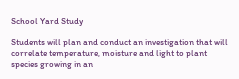School Yard Study

Students will plan and conduct an investigation that will correlate temperature, moisture and light to plant species growing in an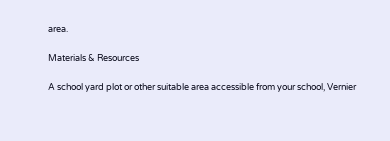area.

Materials & Resources

A school yard plot or other suitable area accessible from your school, Vernier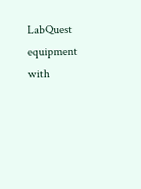LabQuest equipment with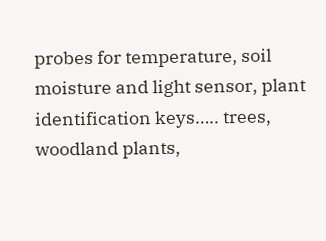probes for temperature, soil moisture and light sensor, plant identification keys….. trees, woodland plants,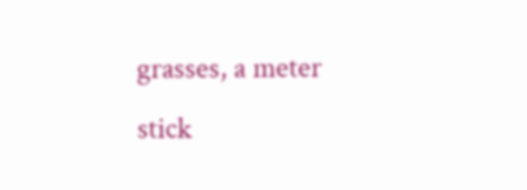grasses, a meter stick